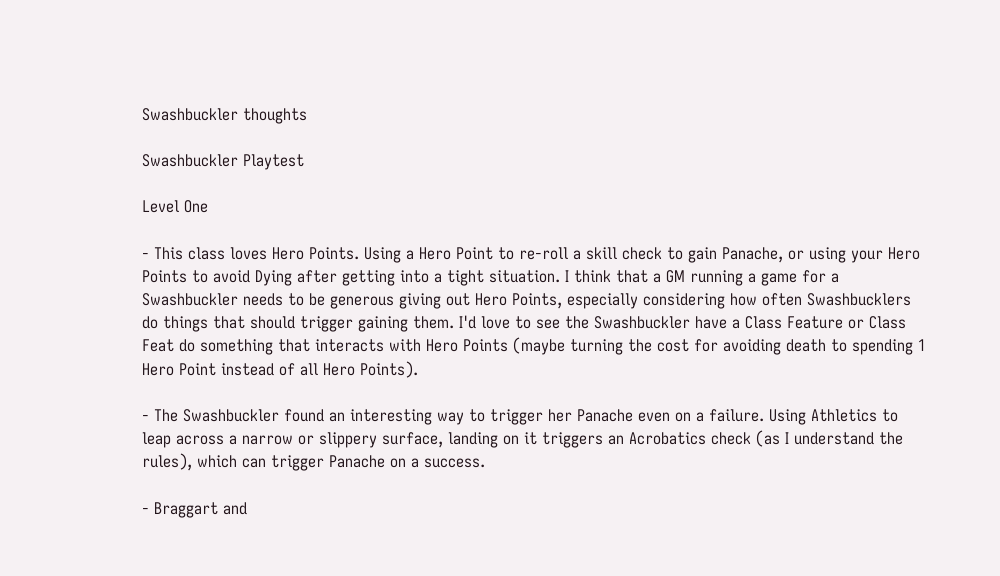Swashbuckler thoughts

Swashbuckler Playtest

Level One

- This class loves Hero Points. Using a Hero Point to re-roll a skill check to gain Panache, or using your Hero Points to avoid Dying after getting into a tight situation. I think that a GM running a game for a Swashbuckler needs to be generous giving out Hero Points, especially considering how often Swashbucklers do things that should trigger gaining them. I'd love to see the Swashbuckler have a Class Feature or Class Feat do something that interacts with Hero Points (maybe turning the cost for avoiding death to spending 1 Hero Point instead of all Hero Points).

- The Swashbuckler found an interesting way to trigger her Panache even on a failure. Using Athletics to leap across a narrow or slippery surface, landing on it triggers an Acrobatics check (as I understand the rules), which can trigger Panache on a success.

- Braggart and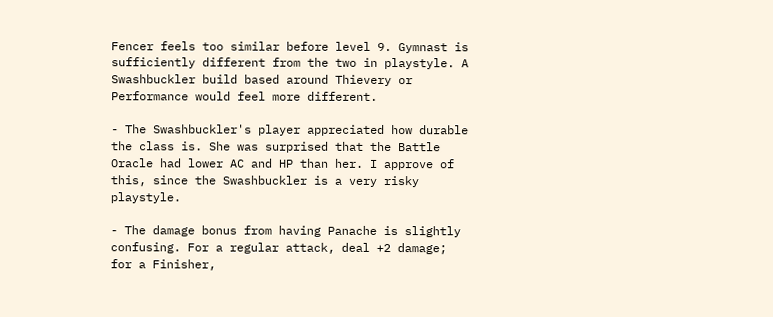Fencer feels too similar before level 9. Gymnast is sufficiently different from the two in playstyle. A Swashbuckler build based around Thievery or Performance would feel more different.

- The Swashbuckler's player appreciated how durable the class is. She was surprised that the Battle Oracle had lower AC and HP than her. I approve of this, since the Swashbuckler is a very risky playstyle.

- The damage bonus from having Panache is slightly confusing. For a regular attack, deal +2 damage; for a Finisher,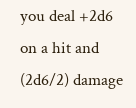you deal +2d6 on a hit and (2d6/2) damage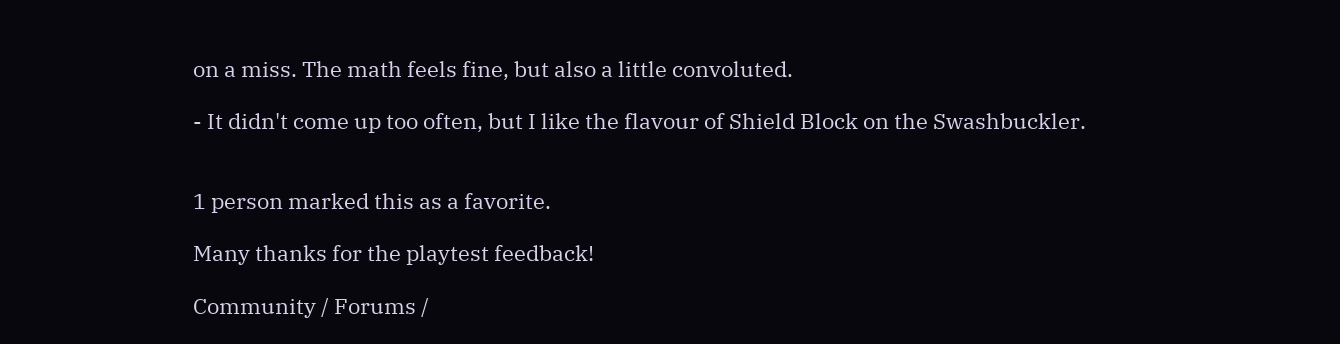on a miss. The math feels fine, but also a little convoluted.

- It didn't come up too often, but I like the flavour of Shield Block on the Swashbuckler.


1 person marked this as a favorite.

Many thanks for the playtest feedback!

Community / Forums /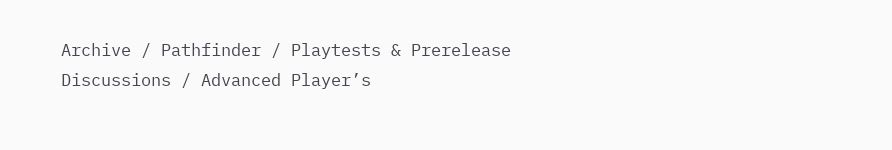Archive / Pathfinder / Playtests & Prerelease Discussions / Advanced Player’s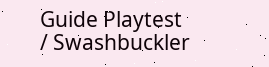Guide Playtest / Swashbuckler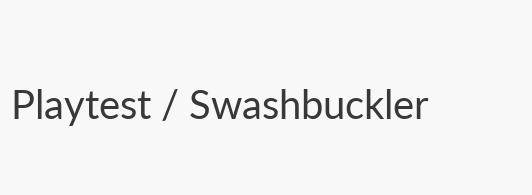Playtest / Swashbuckler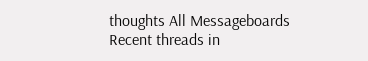thoughts All Messageboards
Recent threads in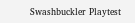Swashbuckler Playtest